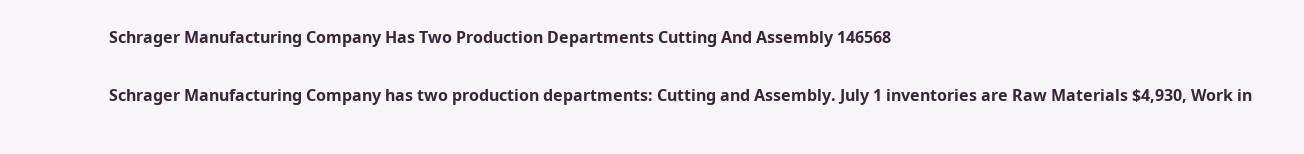Schrager Manufacturing Company Has Two Production Departments Cutting And Assembly 146568

Schrager Manufacturing Company has two production departments: Cutting and Assembly. July 1 inventories are Raw Materials $4,930, Work in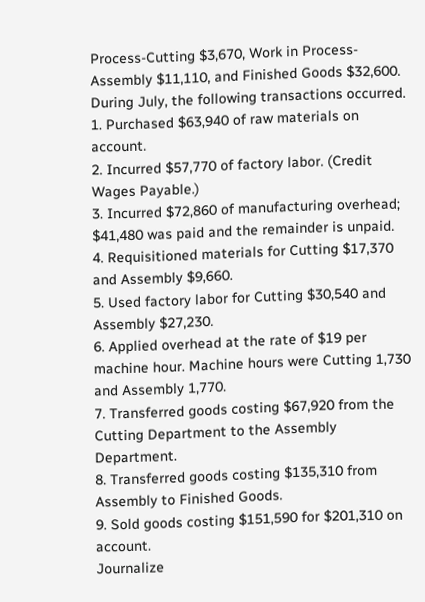Process-Cutting $3,670, Work in Process-Assembly $11,110, and Finished Goods $32,600. During July, the following transactions occurred.
1. Purchased $63,940 of raw materials on account.
2. Incurred $57,770 of factory labor. (Credit Wages Payable.)
3. Incurred $72,860 of manufacturing overhead; $41,480 was paid and the remainder is unpaid.
4. Requisitioned materials for Cutting $17,370 and Assembly $9,660.
5. Used factory labor for Cutting $30,540 and Assembly $27,230.
6. Applied overhead at the rate of $19 per machine hour. Machine hours were Cutting 1,730 and Assembly 1,770.
7. Transferred goods costing $67,920 from the Cutting Department to the Assembly Department.
8. Transferred goods costing $135,310 from Assembly to Finished Goods.
9. Sold goods costing $151,590 for $201,310 on account.
Journalize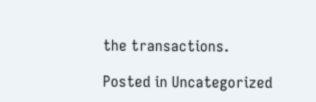the transactions.

Posted in Uncategorized